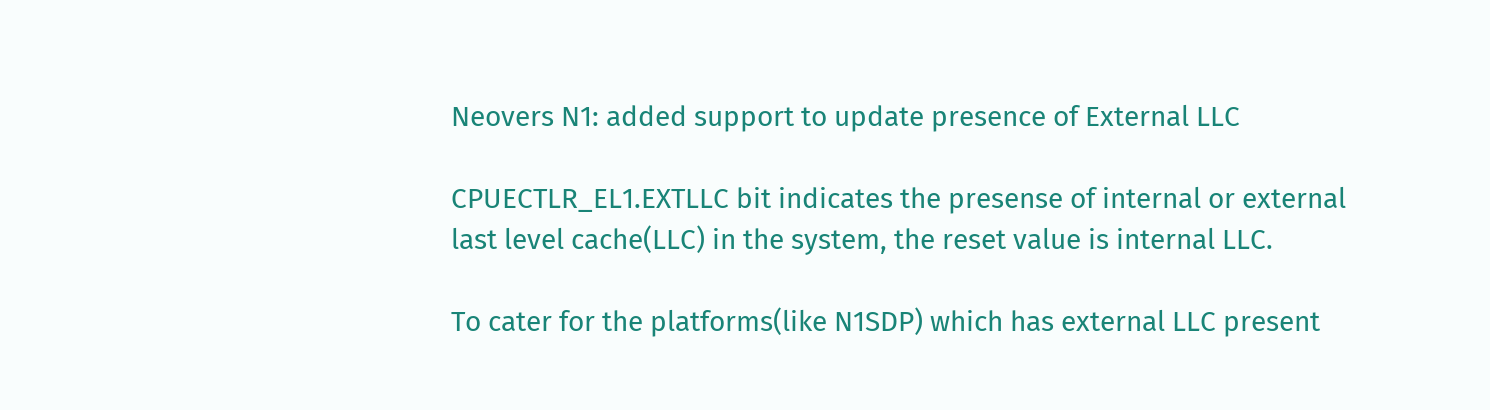Neovers N1: added support to update presence of External LLC

CPUECTLR_EL1.EXTLLC bit indicates the presense of internal or external
last level cache(LLC) in the system, the reset value is internal LLC.

To cater for the platforms(like N1SDP) which has external LLC present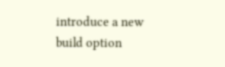introduce a new build option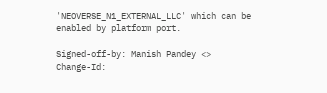'NEOVERSE_N1_EXTERNAL_LLC' which can be
enabled by platform port.

Signed-off-by: Manish Pandey <>
Change-Id: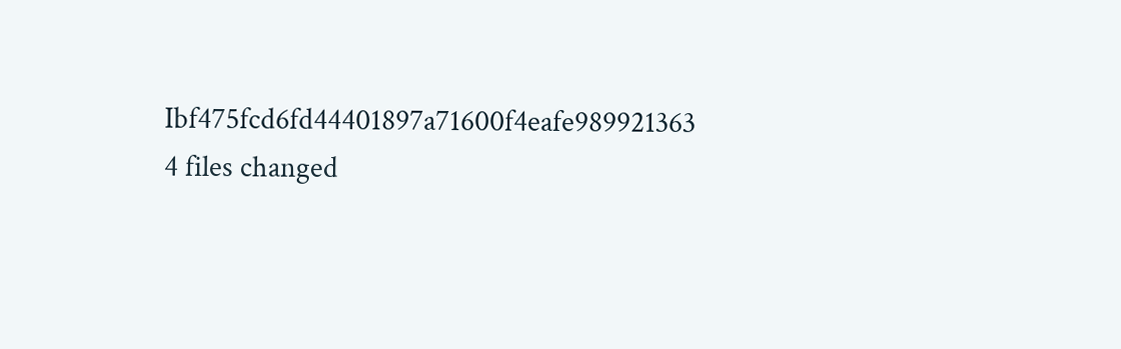Ibf475fcd6fd44401897a71600f4eafe989921363
4 files changed